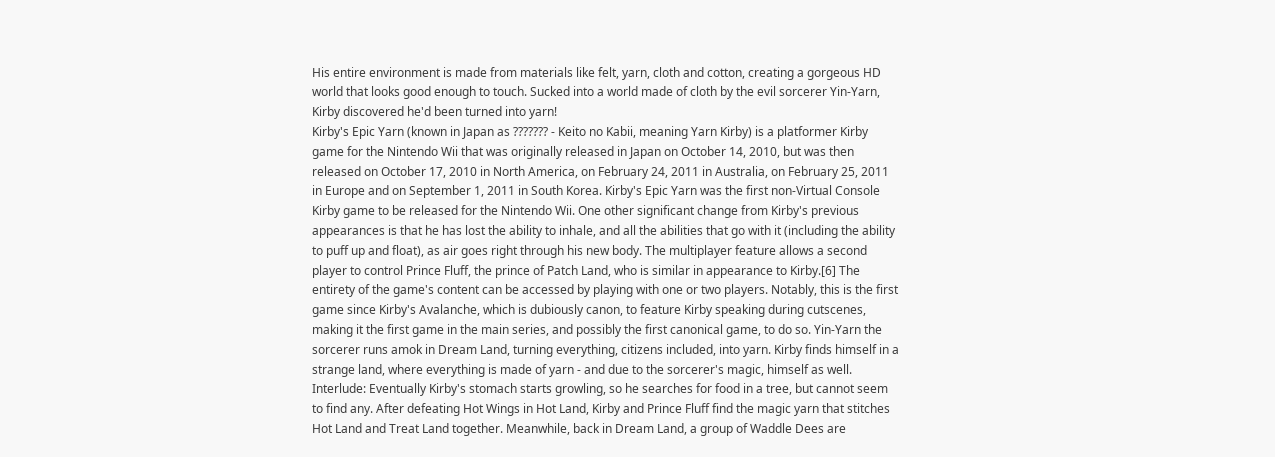His entire environment is made from materials like felt, yarn, cloth and cotton, creating a gorgeous HD world that looks good enough to touch. Sucked into a world made of cloth by the evil sorcerer Yin-Yarn, Kirby discovered he'd been turned into yarn!
Kirby's Epic Yarn (known in Japan as ??????? - Keito no Kabii, meaning Yarn Kirby) is a platformer Kirby game for the Nintendo Wii that was originally released in Japan on October 14, 2010, but was then released on October 17, 2010 in North America, on February 24, 2011 in Australia, on February 25, 2011 in Europe and on September 1, 2011 in South Korea. Kirby's Epic Yarn was the first non-Virtual Console Kirby game to be released for the Nintendo Wii. One other significant change from Kirby's previous appearances is that he has lost the ability to inhale, and all the abilities that go with it (including the ability to puff up and float), as air goes right through his new body. The multiplayer feature allows a second player to control Prince Fluff, the prince of Patch Land, who is similar in appearance to Kirby.[6] The entirety of the game's content can be accessed by playing with one or two players. Notably, this is the first game since Kirby's Avalanche, which is dubiously canon, to feature Kirby speaking during cutscenes, making it the first game in the main series, and possibly the first canonical game, to do so. Yin-Yarn the sorcerer runs amok in Dream Land, turning everything, citizens included, into yarn. Kirby finds himself in a strange land, where everything is made of yarn - and due to the sorcerer's magic, himself as well. Interlude: Eventually Kirby's stomach starts growling, so he searches for food in a tree, but cannot seem to find any. After defeating Hot Wings in Hot Land, Kirby and Prince Fluff find the magic yarn that stitches Hot Land and Treat Land together. Meanwhile, back in Dream Land, a group of Waddle Dees are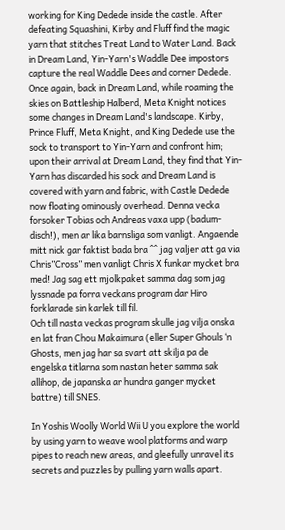working for King Dedede inside the castle. After defeating Squashini, Kirby and Fluff find the magic yarn that stitches Treat Land to Water Land. Back in Dream Land, Yin-Yarn's Waddle Dee impostors capture the real Waddle Dees and corner Dedede. Once again, back in Dream Land, while roaming the skies on Battleship Halberd, Meta Knight notices some changes in Dream Land's landscape. Kirby, Prince Fluff, Meta Knight, and King Dedede use the sock to transport to Yin-Yarn and confront him; upon their arrival at Dream Land, they find that Yin-Yarn has discarded his sock and Dream Land is covered with yarn and fabric, with Castle Dedede now floating ominously overhead. Denna vecka forsoker Tobias och Andreas vaxa upp (badum-disch!), men ar lika barnsliga som vanligt. Angaende mitt nick gar faktist bada bra ^^ jag valjer att ga via Chris”Cross” men vanligt Chris X funkar mycket bra med! Jag sag ett mjolkpaket samma dag som jag lyssnade pa forra veckans program dar Hiro forklarade sin karlek till fil.
Och till nasta veckas program skulle jag vilja onska en lat fran Chou Makaimura (eller Super Ghouls ‘n Ghosts, men jag har sa svart att skilja pa de engelska titlarna som nastan heter samma sak allihop, de japanska ar hundra ganger mycket battre) till SNES.

In Yoshis Woolly World Wii U you explore the world by using yarn to weave wool platforms and warp pipes to reach new areas, and gleefully unravel its secrets and puzzles by pulling yarn walls apart.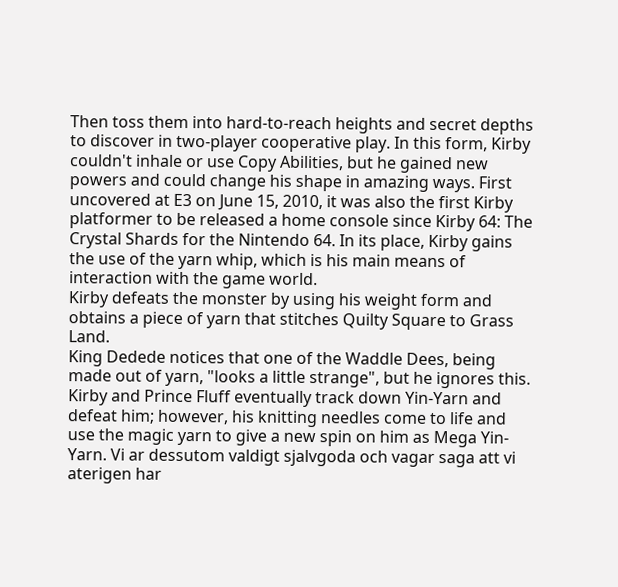Then toss them into hard-to-reach heights and secret depths to discover in two-player cooperative play. In this form, Kirby couldn't inhale or use Copy Abilities, but he gained new powers and could change his shape in amazing ways. First uncovered at E3 on June 15, 2010, it was also the first Kirby platformer to be released a home console since Kirby 64: The Crystal Shards for the Nintendo 64. In its place, Kirby gains the use of the yarn whip, which is his main means of interaction with the game world.
Kirby defeats the monster by using his weight form and obtains a piece of yarn that stitches Quilty Square to Grass Land.
King Dedede notices that one of the Waddle Dees, being made out of yarn, "looks a little strange", but he ignores this. Kirby and Prince Fluff eventually track down Yin-Yarn and defeat him; however, his knitting needles come to life and use the magic yarn to give a new spin on him as Mega Yin-Yarn. Vi ar dessutom valdigt sjalvgoda och vagar saga att vi aterigen har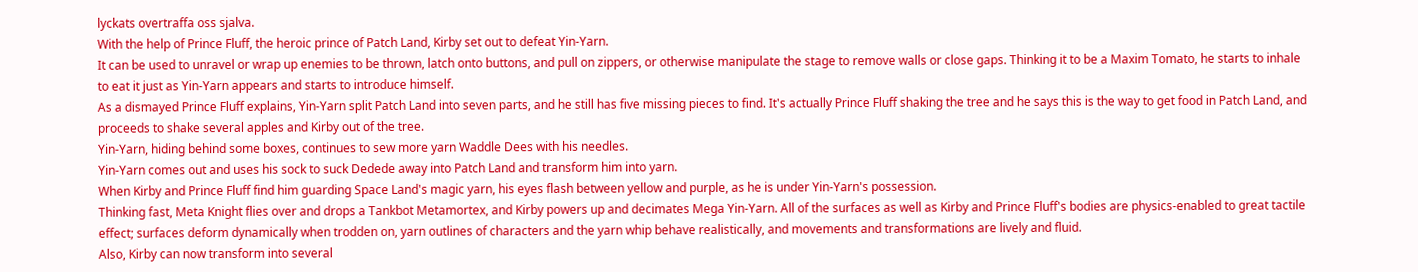lyckats overtraffa oss sjalva.
With the help of Prince Fluff, the heroic prince of Patch Land, Kirby set out to defeat Yin-Yarn.
It can be used to unravel or wrap up enemies to be thrown, latch onto buttons, and pull on zippers, or otherwise manipulate the stage to remove walls or close gaps. Thinking it to be a Maxim Tomato, he starts to inhale to eat it just as Yin-Yarn appears and starts to introduce himself.
As a dismayed Prince Fluff explains, Yin-Yarn split Patch Land into seven parts, and he still has five missing pieces to find. It's actually Prince Fluff shaking the tree and he says this is the way to get food in Patch Land, and proceeds to shake several apples and Kirby out of the tree.
Yin-Yarn, hiding behind some boxes, continues to sew more yarn Waddle Dees with his needles.
Yin-Yarn comes out and uses his sock to suck Dedede away into Patch Land and transform him into yarn.
When Kirby and Prince Fluff find him guarding Space Land's magic yarn, his eyes flash between yellow and purple, as he is under Yin-Yarn's possession.
Thinking fast, Meta Knight flies over and drops a Tankbot Metamortex, and Kirby powers up and decimates Mega Yin-Yarn. All of the surfaces as well as Kirby and Prince Fluff's bodies are physics-enabled to great tactile effect; surfaces deform dynamically when trodden on, yarn outlines of characters and the yarn whip behave realistically, and movements and transformations are lively and fluid.
Also, Kirby can now transform into several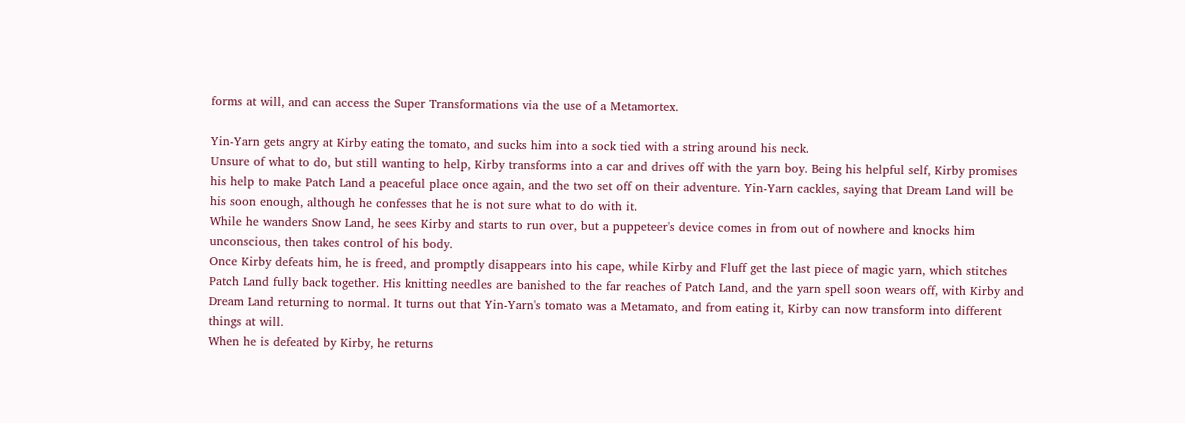forms at will, and can access the Super Transformations via the use of a Metamortex.

Yin-Yarn gets angry at Kirby eating the tomato, and sucks him into a sock tied with a string around his neck.
Unsure of what to do, but still wanting to help, Kirby transforms into a car and drives off with the yarn boy. Being his helpful self, Kirby promises his help to make Patch Land a peaceful place once again, and the two set off on their adventure. Yin-Yarn cackles, saying that Dream Land will be his soon enough, although he confesses that he is not sure what to do with it.
While he wanders Snow Land, he sees Kirby and starts to run over, but a puppeteer's device comes in from out of nowhere and knocks him unconscious, then takes control of his body.
Once Kirby defeats him, he is freed, and promptly disappears into his cape, while Kirby and Fluff get the last piece of magic yarn, which stitches Patch Land fully back together. His knitting needles are banished to the far reaches of Patch Land, and the yarn spell soon wears off, with Kirby and Dream Land returning to normal. It turns out that Yin-Yarn's tomato was a Metamato, and from eating it, Kirby can now transform into different things at will.
When he is defeated by Kirby, he returns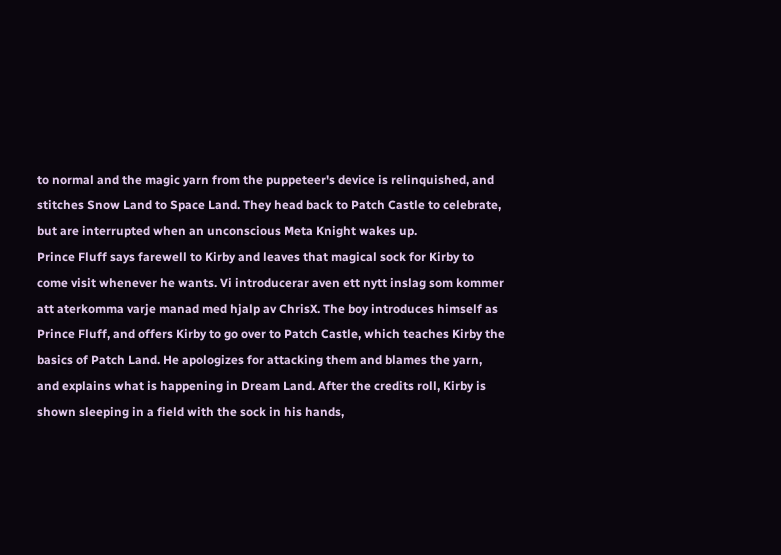to normal and the magic yarn from the puppeteer's device is relinquished, and stitches Snow Land to Space Land. They head back to Patch Castle to celebrate, but are interrupted when an unconscious Meta Knight wakes up.
Prince Fluff says farewell to Kirby and leaves that magical sock for Kirby to come visit whenever he wants. Vi introducerar aven ett nytt inslag som kommer att aterkomma varje manad med hjalp av ChrisX. The boy introduces himself as Prince Fluff, and offers Kirby to go over to Patch Castle, which teaches Kirby the basics of Patch Land. He apologizes for attacking them and blames the yarn, and explains what is happening in Dream Land. After the credits roll, Kirby is shown sleeping in a field with the sock in his hands,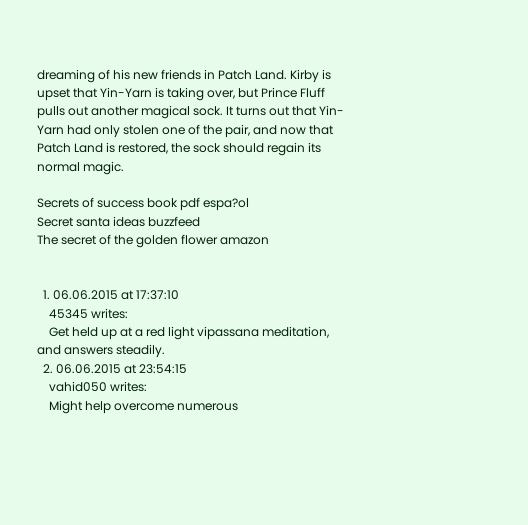dreaming of his new friends in Patch Land. Kirby is upset that Yin-Yarn is taking over, but Prince Fluff pulls out another magical sock. It turns out that Yin-Yarn had only stolen one of the pair, and now that Patch Land is restored, the sock should regain its normal magic.

Secrets of success book pdf espa?ol
Secret santa ideas buzzfeed
The secret of the golden flower amazon


  1. 06.06.2015 at 17:37:10
    45345 writes:
    Get held up at a red light vipassana meditation, and answers steadily.
  2. 06.06.2015 at 23:54:15
    vahid050 writes:
    Might help overcome numerous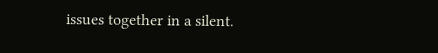issues together in a silent.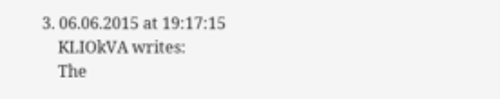3. 06.06.2015 at 19:17:15
    KLIOkVA writes:
    The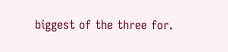biggest of the three for.